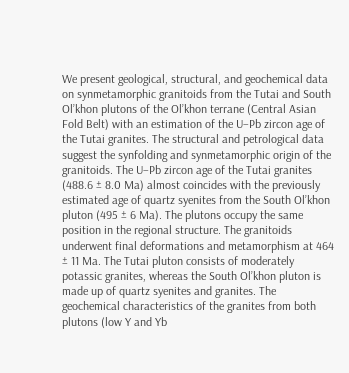We present geological, structural, and geochemical data on synmetamorphic granitoids from the Tutai and South Ol’khon plutons of the Ol’khon terrane (Central Asian Fold Belt) with an estimation of the U–Pb zircon age of the Tutai granites. The structural and petrological data suggest the synfolding and synmetamorphic origin of the granitoids. The U–Pb zircon age of the Tutai granites (488.6 ± 8.0 Ma) almost coincides with the previously estimated age of quartz syenites from the South Ol’khon pluton (495 ± 6 Ma). The plutons occupy the same position in the regional structure. The granitoids underwent final deformations and metamorphism at 464 ± 11 Ma. The Tutai pluton consists of moderately potassic granites, whereas the South Ol’khon pluton is made up of quartz syenites and granites. The geochemical characteristics of the granites from both plutons (low Y and Yb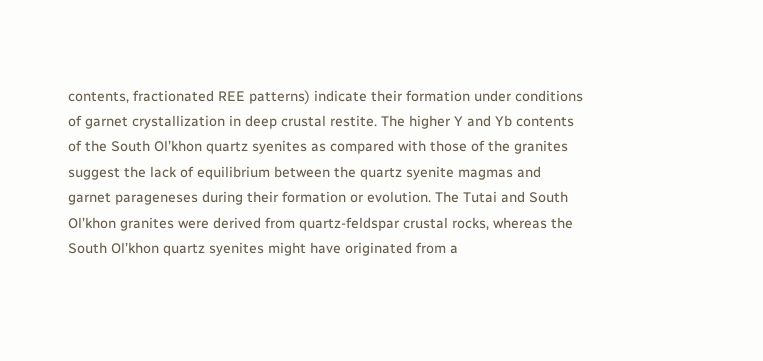contents, fractionated REE patterns) indicate their formation under conditions of garnet crystallization in deep crustal restite. The higher Y and Yb contents of the South Ol’khon quartz syenites as compared with those of the granites suggest the lack of equilibrium between the quartz syenite magmas and garnet parageneses during their formation or evolution. The Tutai and South Ol’khon granites were derived from quartz-feldspar crustal rocks, whereas the South Ol’khon quartz syenites might have originated from a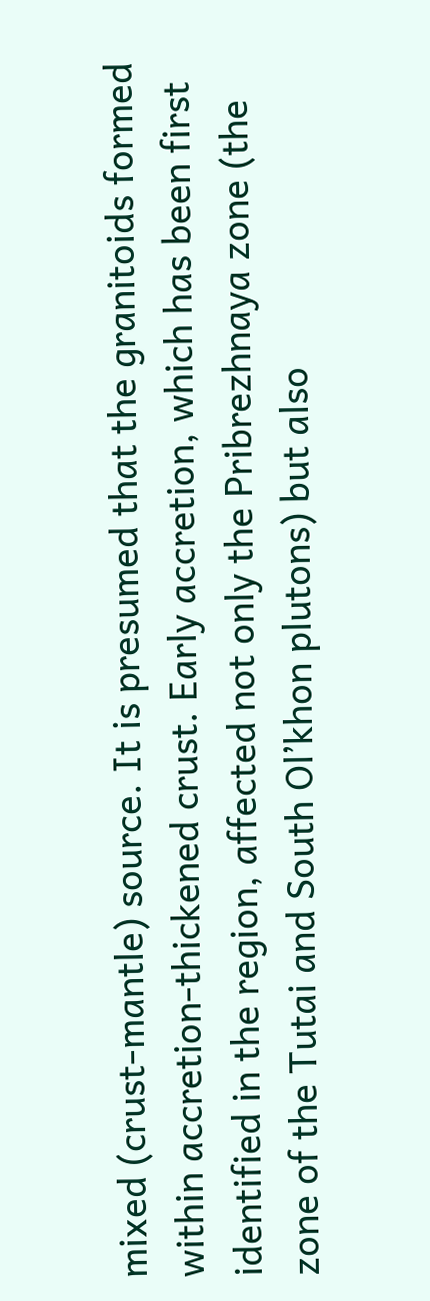mixed (crust-mantle) source. It is presumed that the granitoids formed within accretion-thickened crust. Early accretion, which has been first identified in the region, affected not only the Pribrezhnaya zone (the zone of the Tutai and South Ol’khon plutons) but also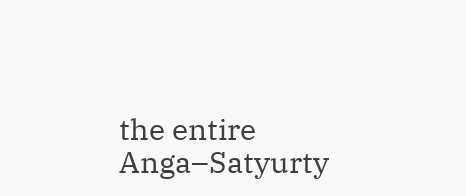the entire Anga–Satyurty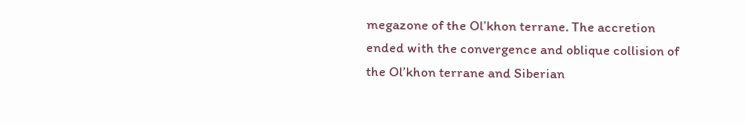megazone of the Ol’khon terrane. The accretion ended with the convergence and oblique collision of the Ol’khon terrane and Siberian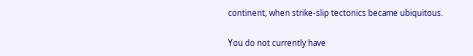continent, when strike-slip tectonics became ubiquitous.

You do not currently have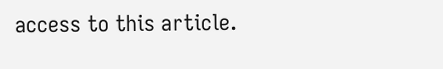access to this article.